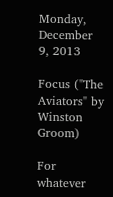Monday, December 9, 2013

Focus ("The Aviators" by Winston Groom)

For whatever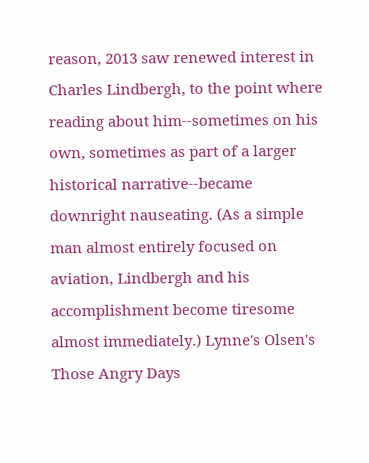reason, 2013 saw renewed interest in Charles Lindbergh, to the point where reading about him--sometimes on his own, sometimes as part of a larger historical narrative--became downright nauseating. (As a simple man almost entirely focused on aviation, Lindbergh and his accomplishment become tiresome almost immediately.) Lynne's Olsen's Those Angry Days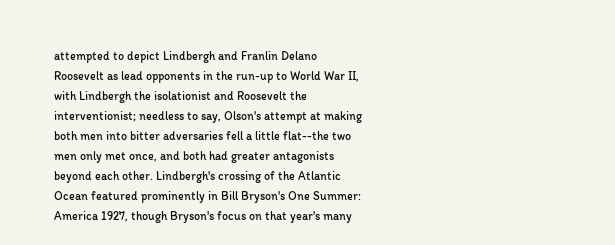attempted to depict Lindbergh and Franlin Delano Roosevelt as lead opponents in the run-up to World War II, with Lindbergh the isolationist and Roosevelt the interventionist; needless to say, Olson's attempt at making both men into bitter adversaries fell a little flat--the two men only met once, and both had greater antagonists beyond each other. Lindbergh's crossing of the Atlantic Ocean featured prominently in Bill Bryson's One Summer:  America 1927, though Bryson's focus on that year's many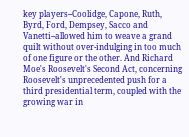key players--Coolidge, Capone, Ruth, Byrd, Ford, Dempsey, Sacco and Vanetti--allowed him to weave a grand quilt without over-indulging in too much of one figure or the other. And Richard Moe's Roosevelt's Second Act, concerning Roosevelt's unprecedented push for a third presidential term, coupled with the growing war in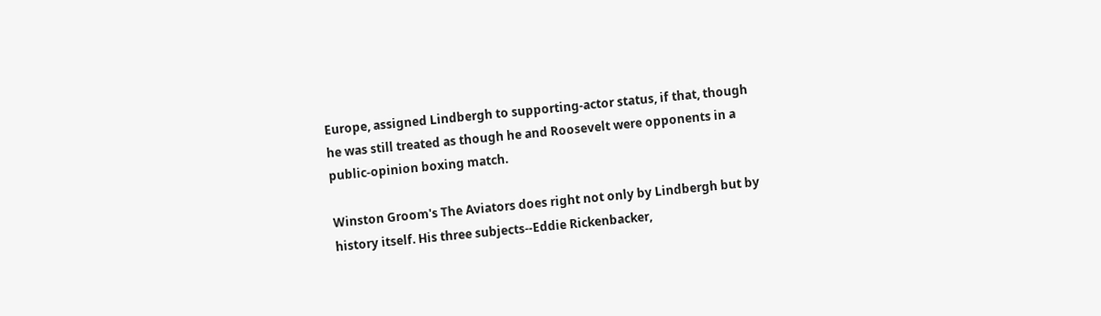Europe, assigned Lindbergh to supporting-actor status, if that, though he was still treated as though he and Roosevelt were opponents in a public-opinion boxing match.

Winston Groom's The Aviators does right not only by Lindbergh but by history itself. His three subjects--Eddie Rickenbacker,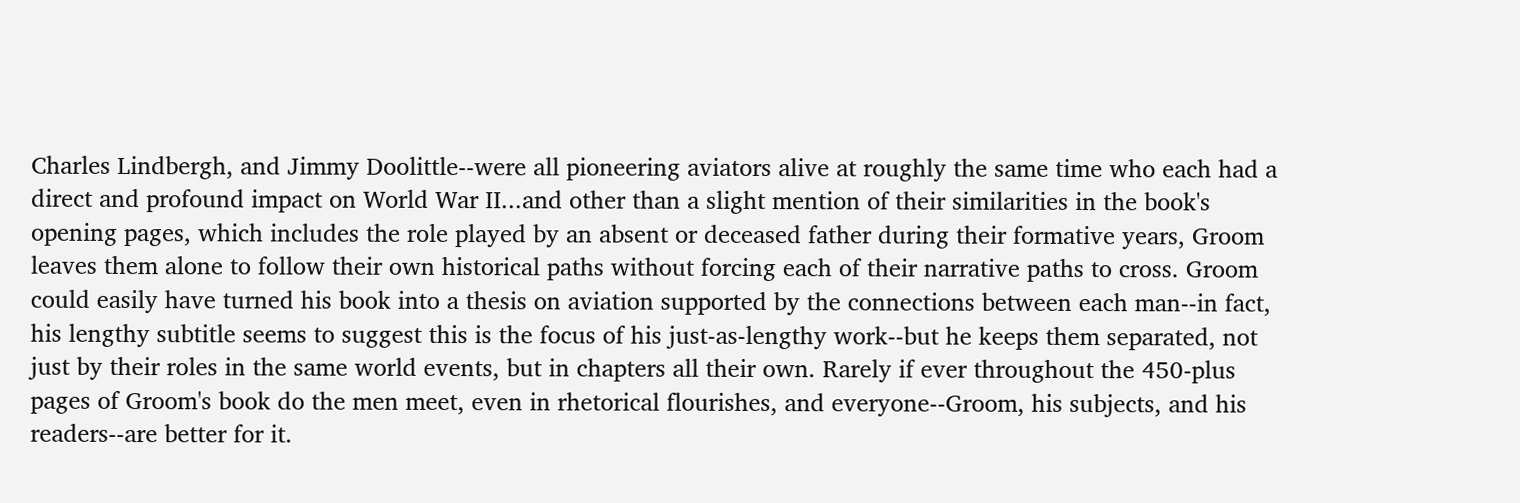Charles Lindbergh, and Jimmy Doolittle--were all pioneering aviators alive at roughly the same time who each had a direct and profound impact on World War II...and other than a slight mention of their similarities in the book's opening pages, which includes the role played by an absent or deceased father during their formative years, Groom leaves them alone to follow their own historical paths without forcing each of their narrative paths to cross. Groom could easily have turned his book into a thesis on aviation supported by the connections between each man--in fact, his lengthy subtitle seems to suggest this is the focus of his just-as-lengthy work--but he keeps them separated, not just by their roles in the same world events, but in chapters all their own. Rarely if ever throughout the 450-plus pages of Groom's book do the men meet, even in rhetorical flourishes, and everyone--Groom, his subjects, and his readers--are better for it.